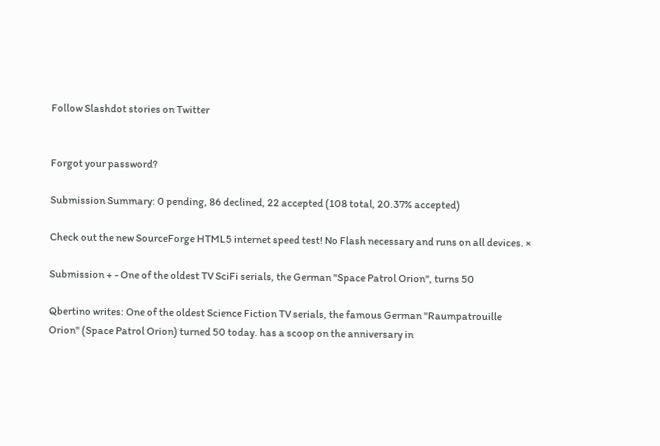Follow Slashdot stories on Twitter


Forgot your password?

Submission Summary: 0 pending, 86 declined, 22 accepted (108 total, 20.37% accepted)

Check out the new SourceForge HTML5 internet speed test! No Flash necessary and runs on all devices. ×

Submission + - One of the oldest TV SciFi serials, the German "Space Patrol Orion", turns 50

Qbertino writes: One of the oldest Science Fiction TV serials, the famous German "Raumpatrouille Orion" (Space Patrol Orion) turned 50 today. has a scoop on the anniversary in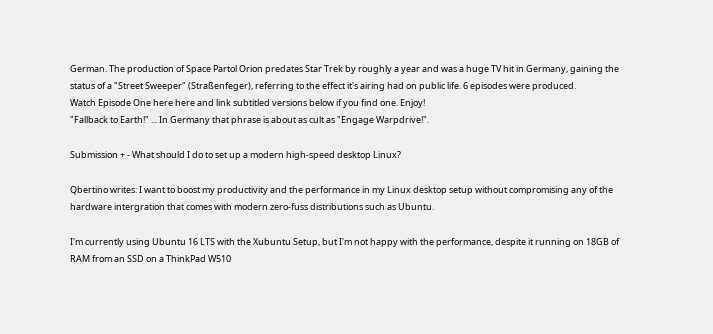German. The production of Space Partol Orion predates Star Trek by roughly a year and was a huge TV hit in Germany, gaining the status of a "Street Sweeper" (Straßenfeger), referring to the effect it's airing had on public life. 6 episodes were produced.
Watch Episode One here here and link subtitled versions below if you find one. Enjoy!
"Fallback to Earth!" ... In Germany that phrase is about as cult as "Engage Warpdrive!".

Submission + - What should I do to set up a modern high-speed desktop Linux?

Qbertino writes: I want to boost my productivity and the performance in my Linux desktop setup without compromising any of the hardware intergration that comes with modern zero-fuss distributions such as Ubuntu.

I'm currently using Ubuntu 16 LTS with the Xubuntu Setup, but I'm not happy with the performance, despite it running on 18GB of RAM from an SSD on a ThinkPad W510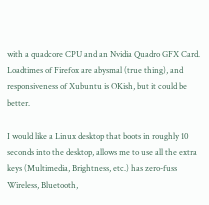with a quadcore CPU and an Nvidia Quadro GFX Card. Loadtimes of Firefox are abysmal (true thing), and responsiveness of Xubuntu is OKish, but it could be better.

I would like a Linux desktop that boots in roughly 10 seconds into the desktop, allows me to use all the extra keys (Multimedia, Brightness, etc.) has zero-fuss Wireless, Bluetooth,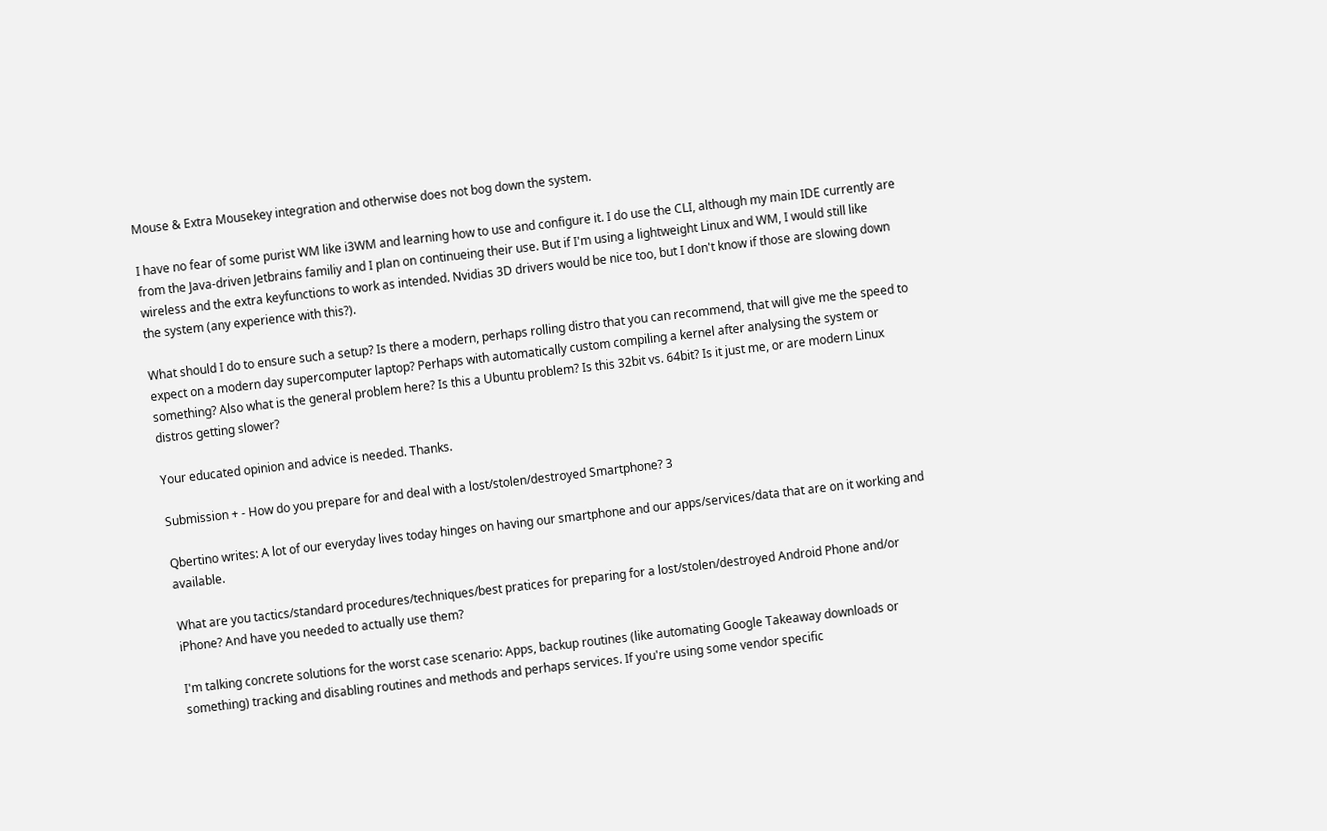Mouse & Extra Mousekey integration and otherwise does not bog down the system.

I have no fear of some purist WM like i3WM and learning how to use and configure it. I do use the CLI, although my main IDE currently are from the Java-driven Jetbrains familiy and I plan on continueing their use. But if I'm using a lightweight Linux and WM, I would still like wireless and the extra keyfunctions to work as intended. Nvidias 3D drivers would be nice too, but I don't know if those are slowing down the system (any experience with this?).

What should I do to ensure such a setup? Is there a modern, perhaps rolling distro that you can recommend, that will give me the speed to expect on a modern day supercomputer laptop? Perhaps with automatically custom compiling a kernel after analysing the system or something? Also what is the general problem here? Is this a Ubuntu problem? Is this 32bit vs. 64bit? Is it just me, or are modern Linux distros getting slower?

Your educated opinion and advice is needed. Thanks.

Submission + - How do you prepare for and deal with a lost/stolen/destroyed Smartphone? 3

Qbertino writes: A lot of our everyday lives today hinges on having our smartphone and our apps/services/data that are on it working and available.

What are you tactics/standard procedures/techniques/best pratices for preparing for a lost/stolen/destroyed Android Phone and/or iPhone? And have you needed to actually use them?

I'm talking concrete solutions for the worst case scenario: Apps, backup routines (like automating Google Takeaway downloads or something) tracking and disabling routines and methods and perhaps services. If you're using some vendor specific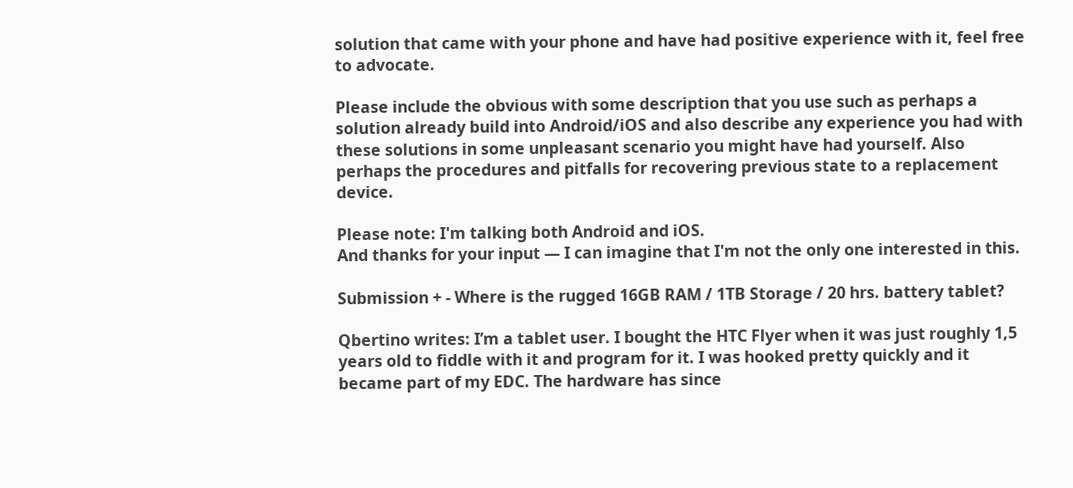solution that came with your phone and have had positive experience with it, feel free to advocate.

Please include the obvious with some description that you use such as perhaps a solution already build into Android/iOS and also describe any experience you had with these solutions in some unpleasant scenario you might have had yourself. Also perhaps the procedures and pitfalls for recovering previous state to a replacement device.

Please note: I'm talking both Android and iOS.
And thanks for your input — I can imagine that I'm not the only one interested in this.

Submission + - Where is the rugged 16GB RAM / 1TB Storage / 20 hrs. battery tablet?

Qbertino writes: I’m a tablet user. I bought the HTC Flyer when it was just roughly 1,5 years old to fiddle with it and program for it. I was hooked pretty quickly and it became part of my EDC. The hardware has since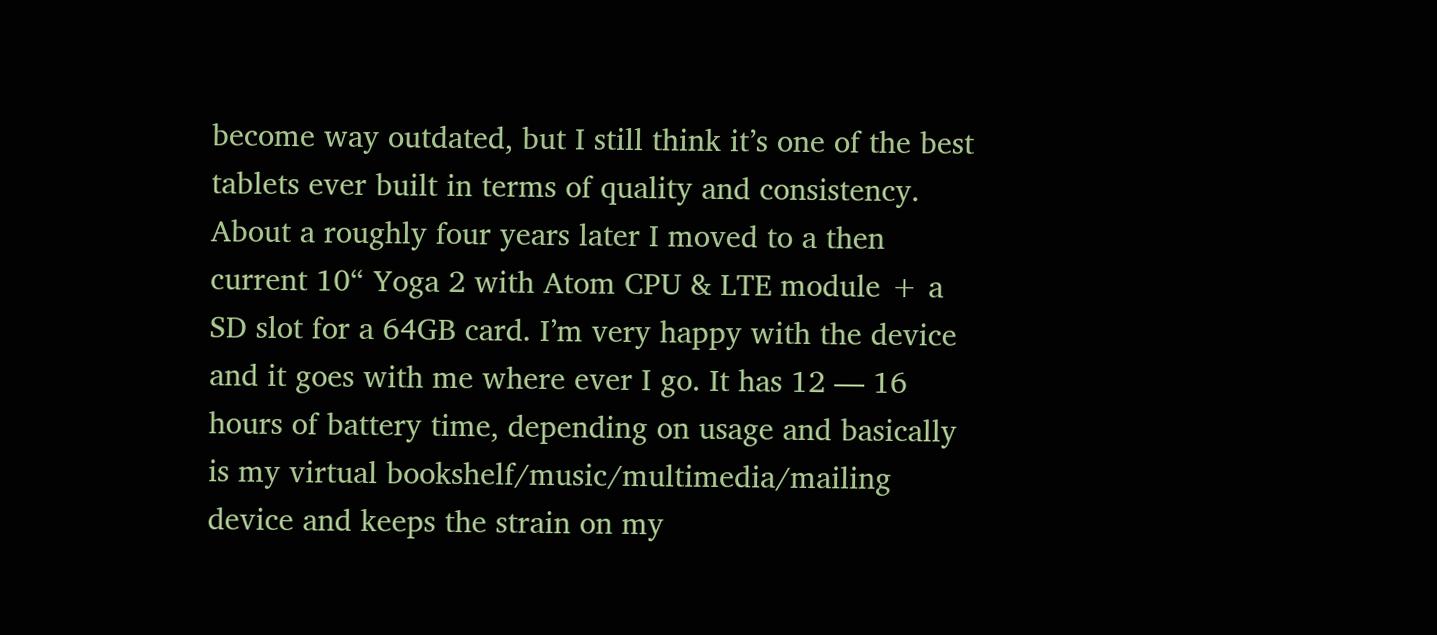become way outdated, but I still think it’s one of the best tablets ever built in terms of quality and consistency. About a roughly four years later I moved to a then current 10“ Yoga 2 with Atom CPU & LTE module + a SD slot for a 64GB card. I’m very happy with the device and it goes with me where ever I go. It has 12 — 16 hours of battery time, depending on usage and basically is my virtual bookshelf/music/multimedia/mailing device and keeps the strain on my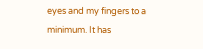eyes and my fingers to a minimum. It has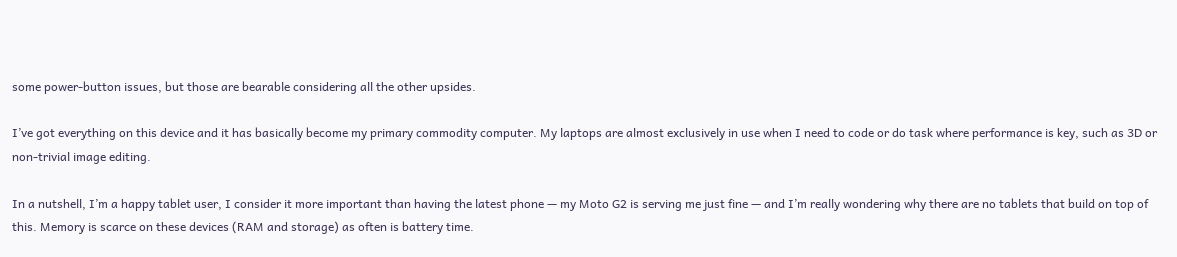some power-button issues, but those are bearable considering all the other upsides.

I’ve got everything on this device and it has basically become my primary commodity computer. My laptops are almost exclusively in use when I need to code or do task where performance is key, such as 3D or non-trivial image editing.

In a nutshell, I’m a happy tablet user, I consider it more important than having the latest phone — my Moto G2 is serving me just fine — and I’m really wondering why there are no tablets that build on top of this. Memory is scarce on these devices (RAM and storage) as often is battery time.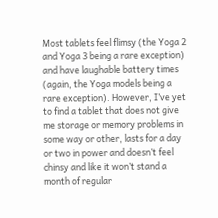Most tablets feel flimsy (the Yoga 2 and Yoga 3 being a rare exception) and have laughable battery times (again, the Yoga models being a rare exception). However, I’ve yet to find a tablet that does not give me storage or memory problems in some way or other, lasts for a day or two in power and doesn’t feel chinsy and like it won’t stand a month of regular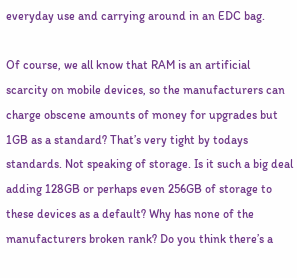everyday use and carrying around in an EDC bag.

Of course, we all know that RAM is an artificial scarcity on mobile devices, so the manufacturers can charge obscene amounts of money for upgrades but 1GB as a standard? That’s very tight by todays standards. Not speaking of storage. Is it such a big deal adding 128GB or perhaps even 256GB of storage to these devices as a default? Why has none of the manufacturers broken rank? Do you think there’s a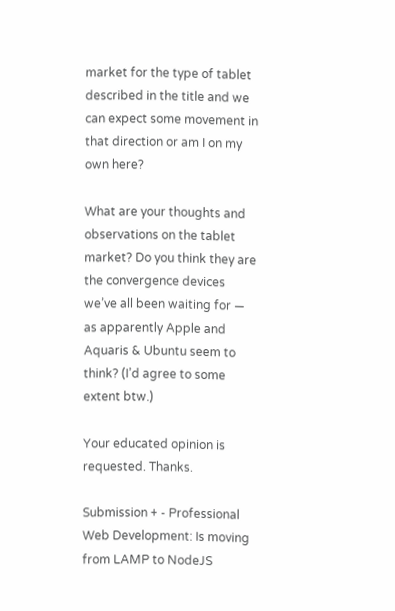market for the type of tablet described in the title and we can expect some movement in that direction or am I on my own here?

What are your thoughts and observations on the tablet market? Do you think they are the convergence devices we’ve all been waiting for — as apparently Apple and Aquaris & Ubuntu seem to think? (I’d agree to some extent btw.)

Your educated opinion is requested. Thanks.

Submission + - Professional Web Development: Is moving from LAMP to NodeJS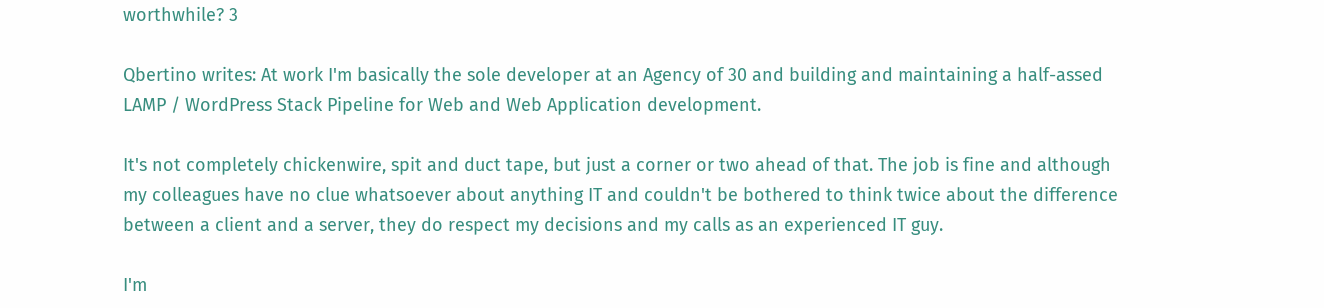worthwhile? 3

Qbertino writes: At work I'm basically the sole developer at an Agency of 30 and building and maintaining a half-assed LAMP / WordPress Stack Pipeline for Web and Web Application development.

It's not completely chickenwire, spit and duct tape, but just a corner or two ahead of that. The job is fine and although my colleagues have no clue whatsoever about anything IT and couldn't be bothered to think twice about the difference between a client and a server, they do respect my decisions and my calls as an experienced IT guy.

I'm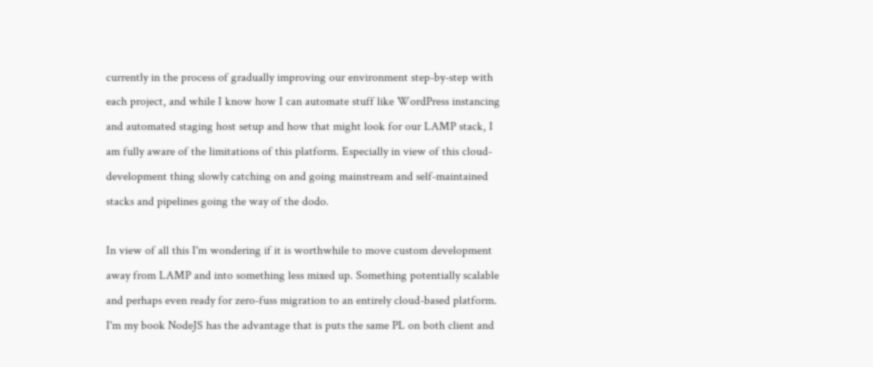currently in the process of gradually improving our environment step-by-step with each project, and while I know how I can automate stuff like WordPress instancing and automated staging host setup and how that might look for our LAMP stack, I am fully aware of the limitations of this platform. Especially in view of this cloud-development thing slowly catching on and going mainstream and self-maintained stacks and pipelines going the way of the dodo.

In view of all this I'm wondering if it is worthwhile to move custom development away from LAMP and into something less mixed up. Something potentially scalable and perhaps even ready for zero-fuss migration to an entirely cloud-based platform. I'm my book NodeJS has the advantage that is puts the same PL on both client and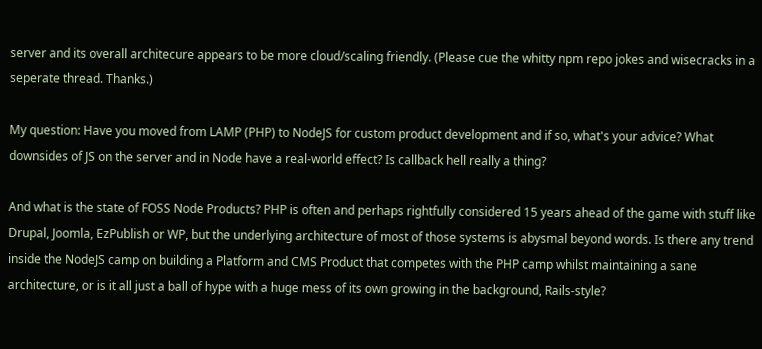server and its overall architecure appears to be more cloud/scaling friendly. (Please cue the whitty npm repo jokes and wisecracks in a seperate thread. Thanks.)

My question: Have you moved from LAMP (PHP) to NodeJS for custom product development and if so, what's your advice? What downsides of JS on the server and in Node have a real-world effect? Is callback hell really a thing?

And what is the state of FOSS Node Products? PHP is often and perhaps rightfully considered 15 years ahead of the game with stuff like Drupal, Joomla, EzPublish or WP, but the underlying architecture of most of those systems is abysmal beyond words. Is there any trend inside the NodeJS camp on building a Platform and CMS Product that competes with the PHP camp whilst maintaining a sane architecture, or is it all just a ball of hype with a huge mess of its own growing in the background, Rails-style?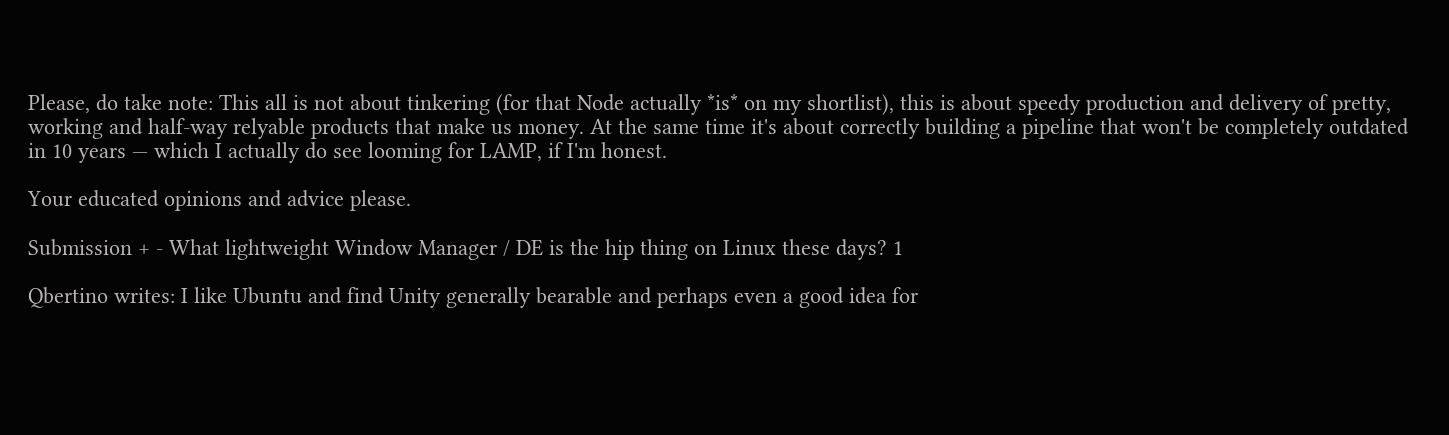Please, do take note: This all is not about tinkering (for that Node actually *is* on my shortlist), this is about speedy production and delivery of pretty, working and half-way relyable products that make us money. At the same time it's about correctly building a pipeline that won't be completely outdated in 10 years — which I actually do see looming for LAMP, if I'm honest.

Your educated opinions and advice please.

Submission + - What lightweight Window Manager / DE is the hip thing on Linux these days? 1

Qbertino writes: I like Ubuntu and find Unity generally bearable and perhaps even a good idea for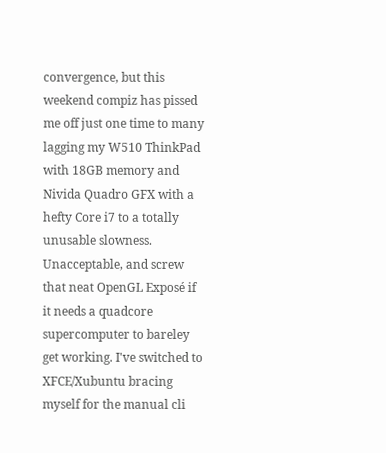convergence, but this weekend compiz has pissed me off just one time to many lagging my W510 ThinkPad with 18GB memory and Nivida Quadro GFX with a hefty Core i7 to a totally unusable slowness. Unacceptable, and screw that neat OpenGL Exposé if it needs a quadcore supercomputer to bareley get working. I've switched to XFCE/Xubuntu bracing myself for the manual cli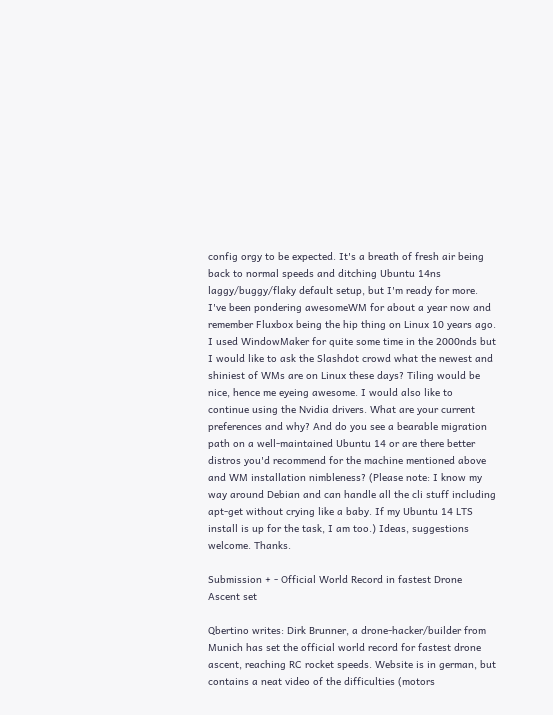config orgy to be expected. It's a breath of fresh air being back to normal speeds and ditching Ubuntu 14ns laggy/buggy/flaky default setup, but I'm ready for more. I've been pondering awesomeWM for about a year now and remember Fluxbox being the hip thing on Linux 10 years ago. I used WindowMaker for quite some time in the 2000nds but I would like to ask the Slashdot crowd what the newest and shiniest of WMs are on Linux these days? Tiling would be nice, hence me eyeing awesome. I would also like to continue using the Nvidia drivers. What are your current preferences and why? And do you see a bearable migration path on a well-maintained Ubuntu 14 or are there better distros you'd recommend for the machine mentioned above and WM installation nimbleness? (Please note: I know my way around Debian and can handle all the cli stuff including apt-get without crying like a baby. If my Ubuntu 14 LTS install is up for the task, I am too.) Ideas, suggestions welcome. Thanks.

Submission + - Official World Record in fastest Drone Ascent set

Qbertino writes: Dirk Brunner, a drone-hacker/builder from Munich has set the official world record for fastest drone ascent, reaching RC rocket speeds. Website is in german, but contains a neat video of the difficulties (motors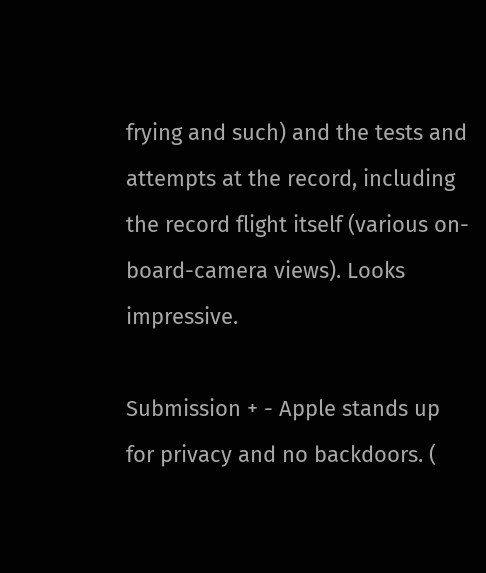frying and such) and the tests and attempts at the record, including the record flight itself (various on-board-camera views). Looks impressive.

Submission + - Apple stands up for privacy and no backdoors. (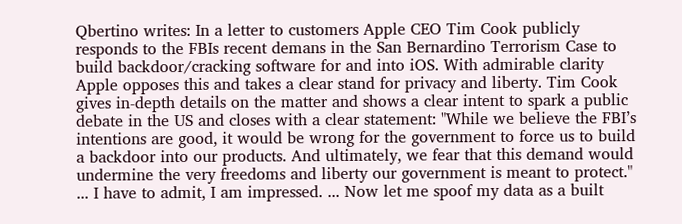Qbertino writes: In a letter to customers Apple CEO Tim Cook publicly responds to the FBIs recent demans in the San Bernardino Terrorism Case to build backdoor/cracking software for and into iOS. With admirable clarity Apple opposes this and takes a clear stand for privacy and liberty. Tim Cook gives in-depth details on the matter and shows a clear intent to spark a public debate in the US and closes with a clear statement: "While we believe the FBI’s intentions are good, it would be wrong for the government to force us to build a backdoor into our products. And ultimately, we fear that this demand would undermine the very freedoms and liberty our government is meant to protect." ... I have to admit, I am impressed. ... Now let me spoof my data as a built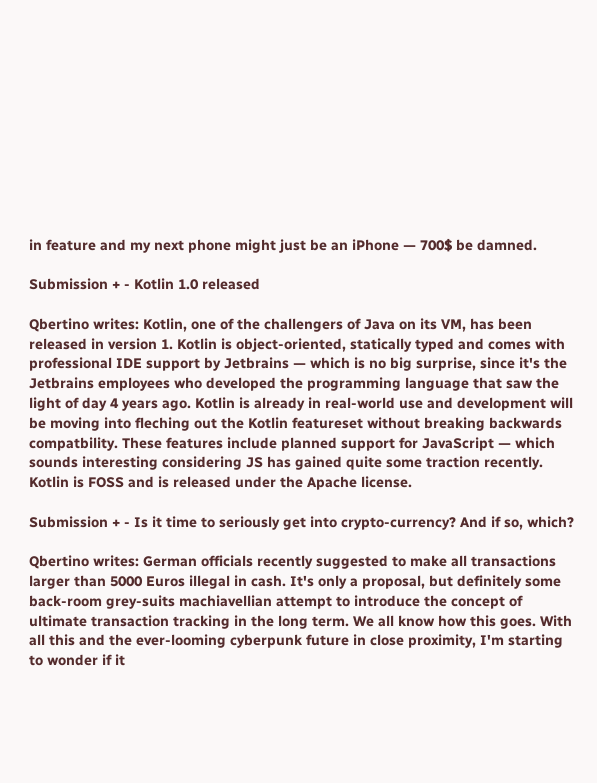in feature and my next phone might just be an iPhone — 700$ be damned.

Submission + - Kotlin 1.0 released

Qbertino writes: Kotlin, one of the challengers of Java on its VM, has been released in version 1. Kotlin is object-oriented, statically typed and comes with professional IDE support by Jetbrains — which is no big surprise, since it's the Jetbrains employees who developed the programming language that saw the light of day 4 years ago. Kotlin is already in real-world use and development will be moving into fleching out the Kotlin featureset without breaking backwards compatbility. These features include planned support for JavaScript — which sounds interesting considering JS has gained quite some traction recently. Kotlin is FOSS and is released under the Apache license.

Submission + - Is it time to seriously get into crypto-currency? And if so, which?

Qbertino writes: German officials recently suggested to make all transactions larger than 5000 Euros illegal in cash. It's only a proposal, but definitely some back-room grey-suits machiavellian attempt to introduce the concept of ultimate transaction tracking in the long term. We all know how this goes. With all this and the ever-looming cyberpunk future in close proximity, I'm starting to wonder if it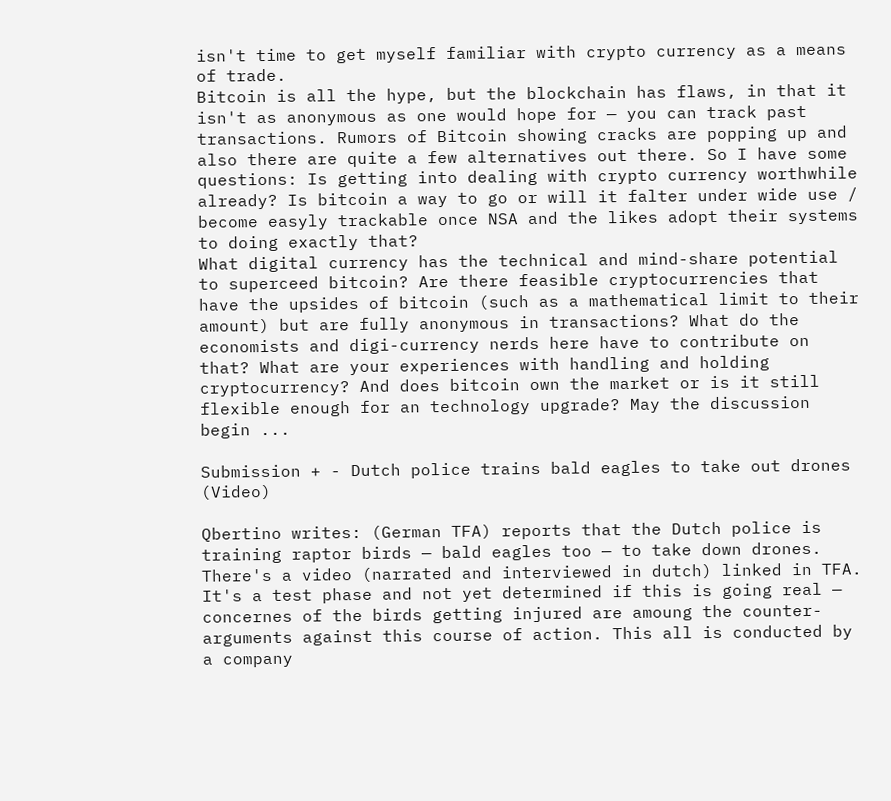isn't time to get myself familiar with crypto currency as a means of trade.
Bitcoin is all the hype, but the blockchain has flaws, in that it isn't as anonymous as one would hope for — you can track past transactions. Rumors of Bitcoin showing cracks are popping up and also there are quite a few alternatives out there. So I have some questions: Is getting into dealing with crypto currency worthwhile already? Is bitcoin a way to go or will it falter under wide use / become easyly trackable once NSA and the likes adopt their systems to doing exactly that?
What digital currency has the technical and mind-share potential to superceed bitcoin? Are there feasible cryptocurrencies that have the upsides of bitcoin (such as a mathematical limit to their amount) but are fully anonymous in transactions? What do the economists and digi-currency nerds here have to contribute on that? What are your experiences with handling and holding cryptocurrency? And does bitcoin own the market or is it still flexible enough for an technology upgrade? May the discussion begin ...

Submission + - Dutch police trains bald eagles to take out drones (Video)

Qbertino writes: (German TFA) reports that the Dutch police is training raptor birds — bald eagles too — to take down drones. There's a video (narrated and interviewed in dutch) linked in TFA. It's a test phase and not yet determined if this is going real — concernes of the birds getting injured are amoung the counter-arguments against this course of action. This all is conducted by a company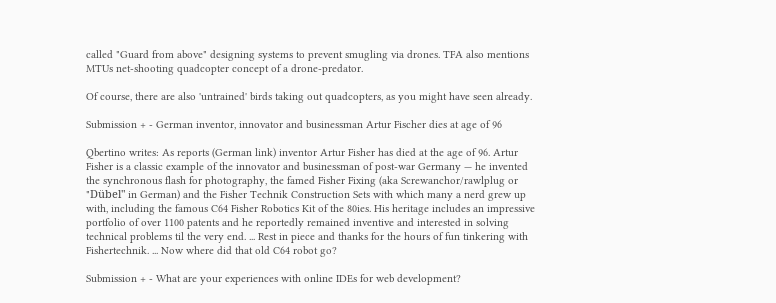called "Guard from above" designing systems to prevent smugling via drones. TFA also mentions MTUs net-shooting quadcopter concept of a drone-predator.

Of course, there are also 'untrained' birds taking out quadcopters, as you might have seen already.

Submission + - German inventor, innovator and businessman Artur Fischer dies at age of 96

Qbertino writes: As reports (German link) inventor Artur Fisher has died at the age of 96. Artur Fisher is a classic example of the innovator and businessman of post-war Germany — he invented the synchronous flash for photography, the famed Fisher Fixing (aka Screwanchor/rawlplug or "Dübel" in German) and the Fisher Technik Construction Sets with which many a nerd grew up with, including the famous C64 Fisher Robotics Kit of the 80ies. His heritage includes an impressive portfolio of over 1100 patents and he reportedly remained inventive and interested in solving technical problems til the very end. ... Rest in piece and thanks for the hours of fun tinkering with Fishertechnik. ... Now where did that old C64 robot go?

Submission + - What are your experiences with online IDEs for web development?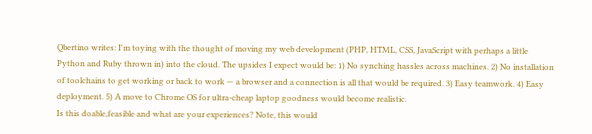Qbertino writes: I'm toying with the thought of moving my web development (PHP, HTML, CSS, JavaScript with perhaps a little Python and Ruby thrown in) into the cloud. The upsides I expect would be: 1) No synching hassles across machines. 2) No installation of toolchains to get working or back to work — a browser and a connection is all that would be required. 3) Easy teamwork. 4) Easy deployment. 5) A move to Chrome OS for ultra-cheap laptop goodness would become realistic.
Is this doable,feasible and what are your experiences? Note, this would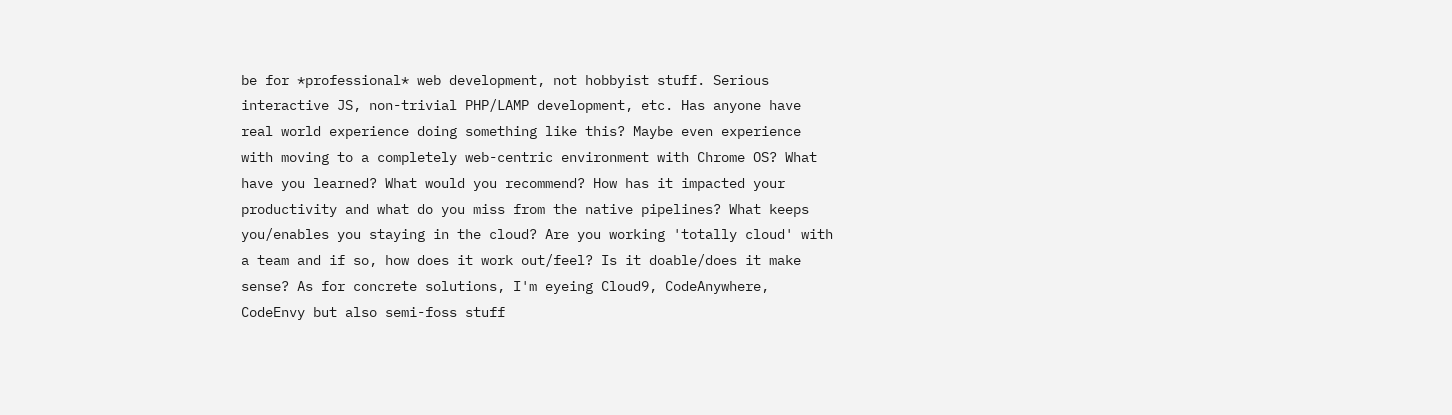be for *professional* web development, not hobbyist stuff. Serious interactive JS, non-trivial PHP/LAMP development, etc. Has anyone have real world experience doing something like this? Maybe even experience with moving to a completely web-centric environment with Chrome OS? What have you learned? What would you recommend? How has it impacted your productivity and what do you miss from the native pipelines? What keeps you/enables you staying in the cloud? Are you working 'totally cloud' with a team and if so, how does it work out/feel? Is it doable/does it make sense? As for concrete solutions, I'm eyeing Cloud9, CodeAnywhere, CodeEnvy but also semi-foss stuff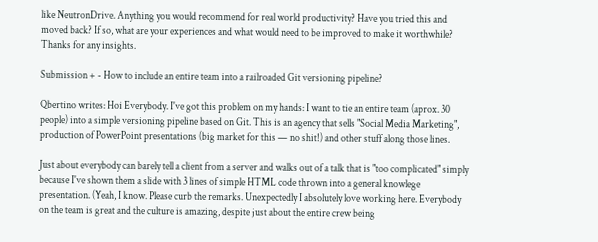like NeutronDrive. Anything you would recommend for real world productivity? Have you tried this and moved back? If so, what are your experiences and what would need to be improved to make it worthwhile?
Thanks for any insights.

Submission + - How to include an entire team into a railroaded Git versioning pipeline?

Qbertino writes: Hoi Everybody. I've got this problem on my hands: I want to tie an entire team (aprox. 30 people) into a simple versioning pipeline based on Git. This is an agency that sells "Social Media Marketing", production of PowerPoint presentations (big market for this — no shit!) and other stuff along those lines.

Just about everybody can barely tell a client from a server and walks out of a talk that is "too complicated" simply because I've shown them a slide with 3 lines of simple HTML code thrown into a general knowlege presentation. (Yeah, I know. Please curb the remarks. Unexpectedly I absolutely love working here. Everybody on the team is great and the culture is amazing, despite just about the entire crew being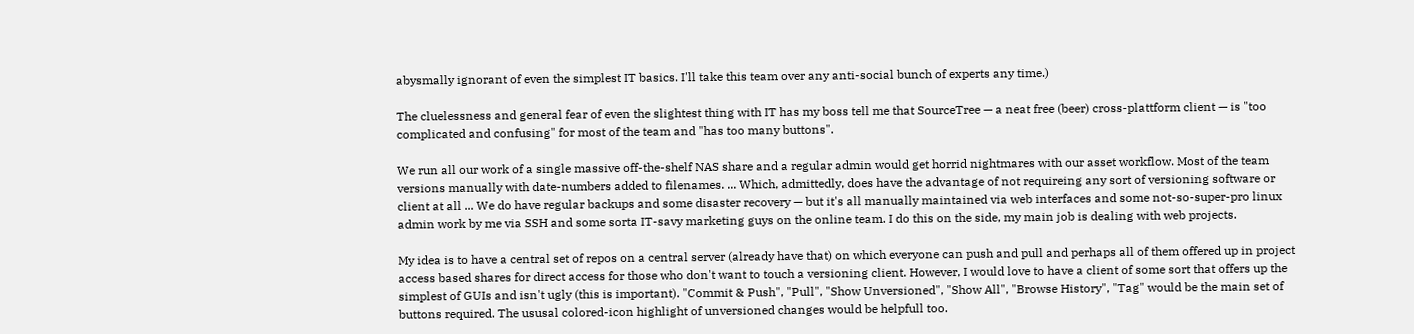abysmally ignorant of even the simplest IT basics. I'll take this team over any anti-social bunch of experts any time.)

The cluelessness and general fear of even the slightest thing with IT has my boss tell me that SourceTree — a neat free (beer) cross-plattform client — is "too complicated and confusing" for most of the team and "has too many buttons".

We run all our work of a single massive off-the-shelf NAS share and a regular admin would get horrid nightmares with our asset workflow. Most of the team versions manually with date-numbers added to filenames. ... Which, admittedly, does have the advantage of not requireing any sort of versioning software or client at all ... We do have regular backups and some disaster recovery — but it's all manually maintained via web interfaces and some not-so-super-pro linux admin work by me via SSH and some sorta IT-savy marketing guys on the online team. I do this on the side, my main job is dealing with web projects.

My idea is to have a central set of repos on a central server (already have that) on which everyone can push and pull and perhaps all of them offered up in project access based shares for direct access for those who don't want to touch a versioning client. However, I would love to have a client of some sort that offers up the simplest of GUIs and isn't ugly (this is important). "Commit & Push", "Pull", "Show Unversioned", "Show All", "Browse History", "Tag" would be the main set of buttons required. The ususal colored-icon highlight of unversioned changes would be helpfull too.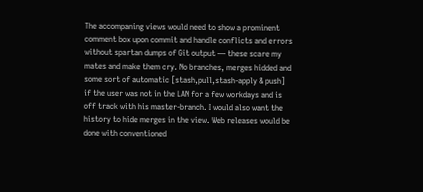The accompaning views would need to show a prominent comment box upon commit and handle conflicts and errors without spartan dumps of Git output — these scare my mates and make them cry. No branches, merges hidded and some sort of automatic [stash,pull,stash-apply & push] if the user was not in the LAN for a few workdays and is off track with his master-branch. I would also want the history to hide merges in the view. Web releases would be done with conventioned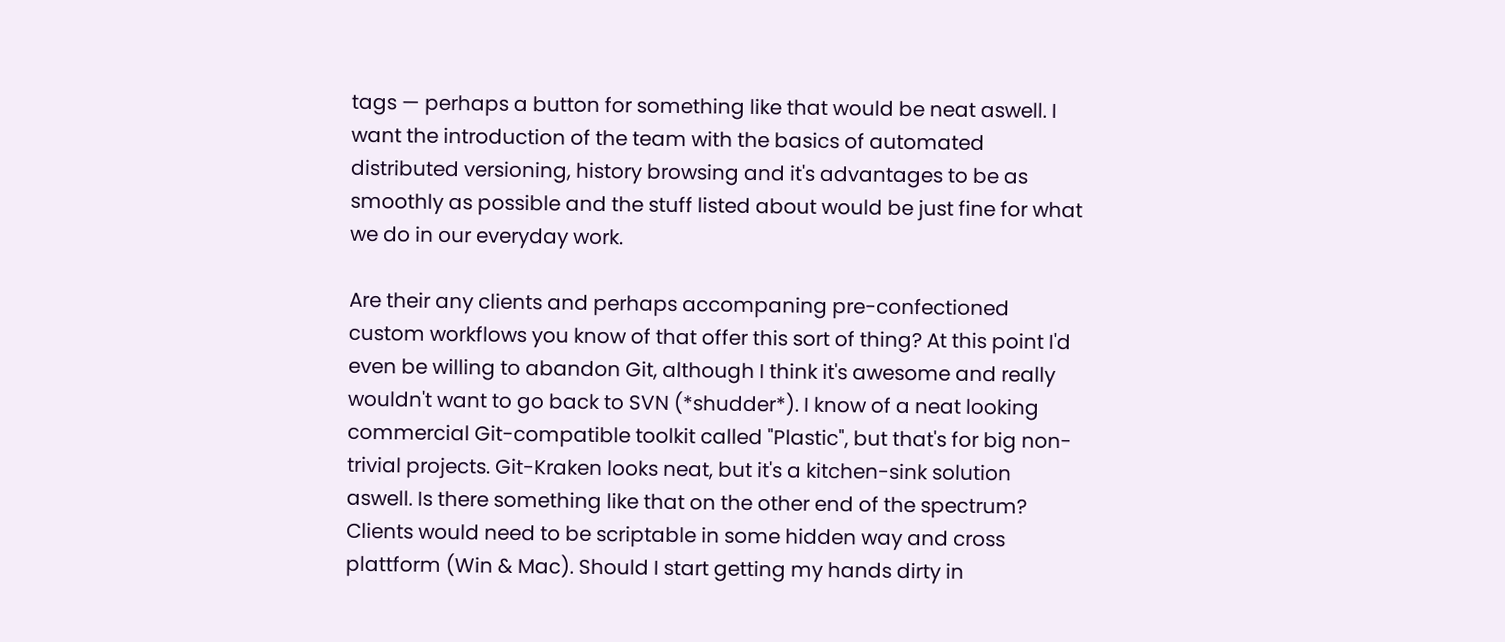tags — perhaps a button for something like that would be neat aswell. I want the introduction of the team with the basics of automated distributed versioning, history browsing and it's advantages to be as smoothly as possible and the stuff listed about would be just fine for what we do in our everyday work.

Are their any clients and perhaps accompaning pre-confectioned custom workflows you know of that offer this sort of thing? At this point I'd even be willing to abandon Git, although I think it's awesome and really wouldn't want to go back to SVN (*shudder*). I know of a neat looking commercial Git-compatible toolkit called "Plastic", but that's for big non-trivial projects. Git-Kraken looks neat, but it's a kitchen-sink solution aswell. Is there something like that on the other end of the spectrum? Clients would need to be scriptable in some hidden way and cross plattform (Win & Mac). Should I start getting my hands dirty in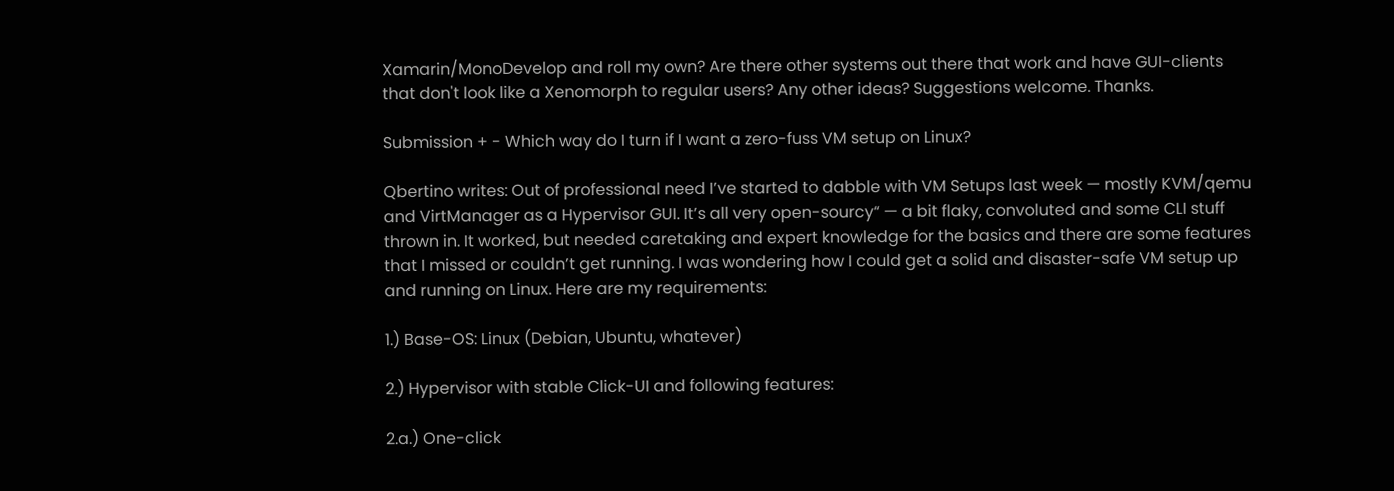Xamarin/MonoDevelop and roll my own? Are there other systems out there that work and have GUI-clients that don't look like a Xenomorph to regular users? Any other ideas? Suggestions welcome. Thanks.

Submission + - Which way do I turn if I want a zero-fuss VM setup on Linux?

Qbertino writes: Out of professional need I’ve started to dabble with VM Setups last week — mostly KVM/qemu and VirtManager as a Hypervisor GUI. It’s all very open-sourcy“ — a bit flaky, convoluted and some CLI stuff thrown in. It worked, but needed caretaking and expert knowledge for the basics and there are some features that I missed or couldn’t get running. I was wondering how I could get a solid and disaster-safe VM setup up and running on Linux. Here are my requirements:

1.) Base-OS: Linux (Debian, Ubuntu, whatever)

2.) Hypervisor with stable Click-UI and following features:

2.a.) One-click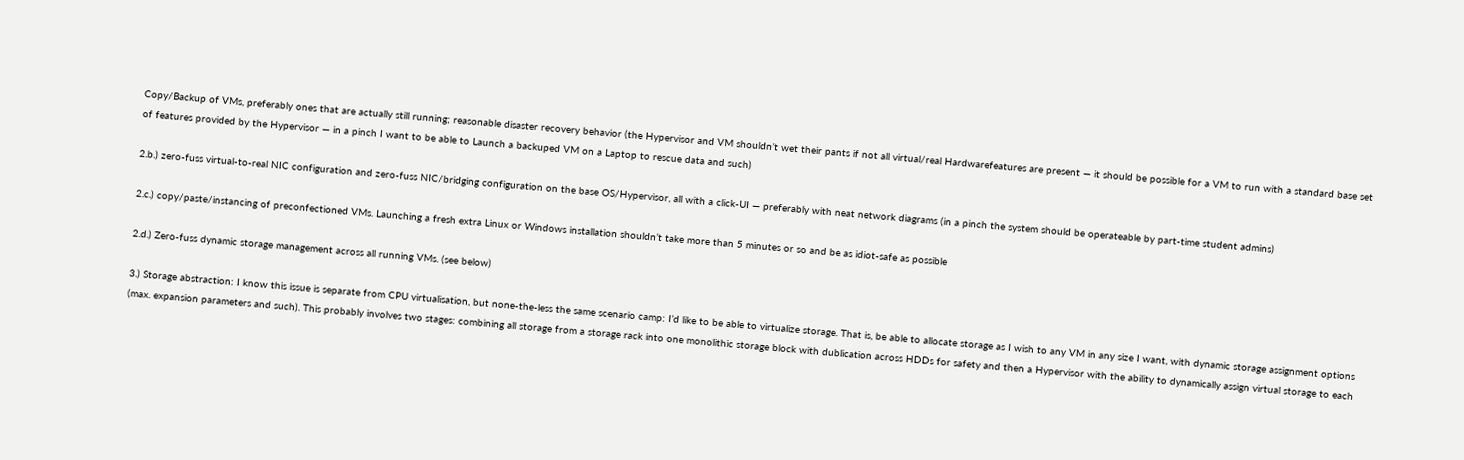Copy/Backup of VMs, preferably ones that are actually still running; reasonable disaster recovery behavior (the Hypervisor and VM shouldn’t wet their pants if not all virtual/real Hardwarefeatures are present — it should be possible for a VM to run with a standard base set of features provided by the Hypervisor — in a pinch I want to be able to Launch a backuped VM on a Laptop to rescue data and such)

2.b.) zero-fuss virtual-to-real NIC configuration and zero-fuss NIC/bridging configuration on the base OS/Hypervisor, all with a click-UI — preferably with neat network diagrams (in a pinch the system should be operateable by part-time student admins)

2.c.) copy/paste/instancing of preconfectioned VMs. Launching a fresh extra Linux or Windows installation shouldn’t take more than 5 minutes or so and be as idiot-safe as possible

2.d.) Zero-fuss dynamic storage management across all running VMs. (see below)

3.) Storage abstraction: I know this issue is separate from CPU virtualisation, but none-the-less the same scenario camp: I’d like to be able to virtualize storage. That is, be able to allocate storage as I wish to any VM in any size I want, with dynamic storage assignment options (max. expansion parameters and such). This probably involves two stages: combining all storage from a storage rack into one monolithic storage block with dublication across HDDs for safety and then a Hypervisor with the ability to dynamically assign virtual storage to each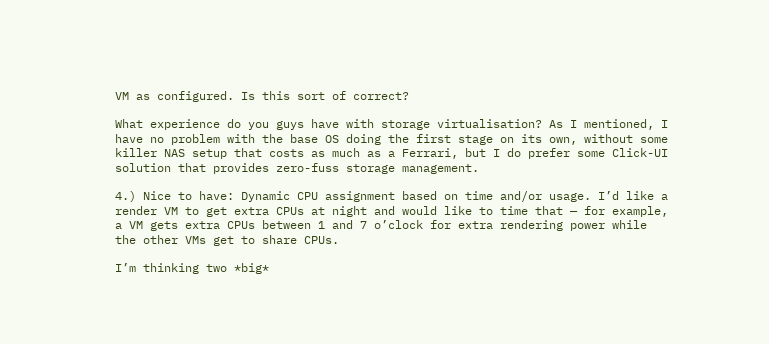VM as configured. Is this sort of correct?

What experience do you guys have with storage virtualisation? As I mentioned, I have no problem with the base OS doing the first stage on its own, without some killer NAS setup that costs as much as a Ferrari, but I do prefer some Click-UI solution that provides zero-fuss storage management.

4.) Nice to have: Dynamic CPU assignment based on time and/or usage. I’d like a render VM to get extra CPUs at night and would like to time that — for example, a VM gets extra CPUs between 1 and 7 o’clock for extra rendering power while the other VMs get to share CPUs.

I’m thinking two *big*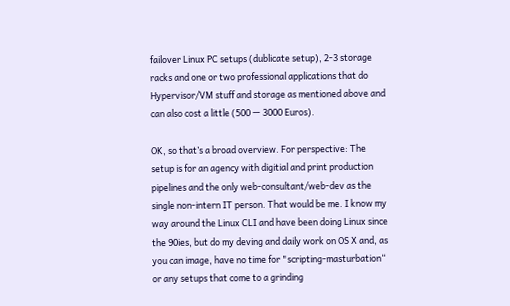failover Linux PC setups (dublicate setup), 2-3 storage racks and one or two professional applications that do Hypervisor/VM stuff and storage as mentioned above and can also cost a little (500 — 3000 Euros).

OK, so that’s a broad overview. For perspective: The setup is for an agency with digitial and print production pipelines and the only web-consultant/web-dev as the single non-intern IT person. That would be me. I know my way around the Linux CLI and have been doing Linux since the 90ies, but do my deving and daily work on OS X and, as you can image, have no time for "scripting-masturbation“ or any setups that come to a grinding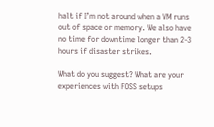halt if I’m not around when a VM runs out of space or memory. We also have no time for downtime longer than 2-3 hours if disaster strikes.

What do you suggest? What are your experiences with FOSS setups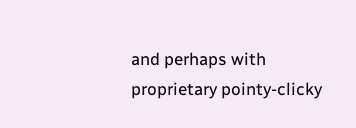and perhaps with proprietary pointy-clicky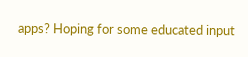apps? Hoping for some educated input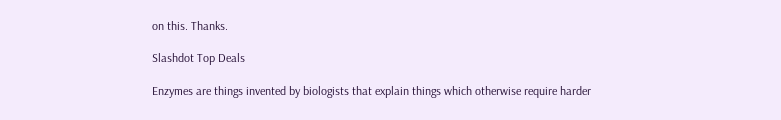on this. Thanks.

Slashdot Top Deals

Enzymes are things invented by biologists that explain things which otherwise require harder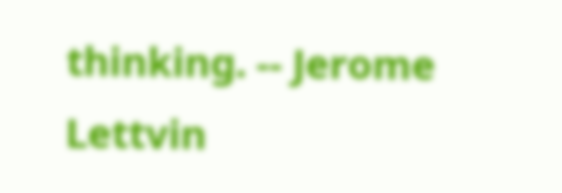thinking. -- Jerome Lettvin